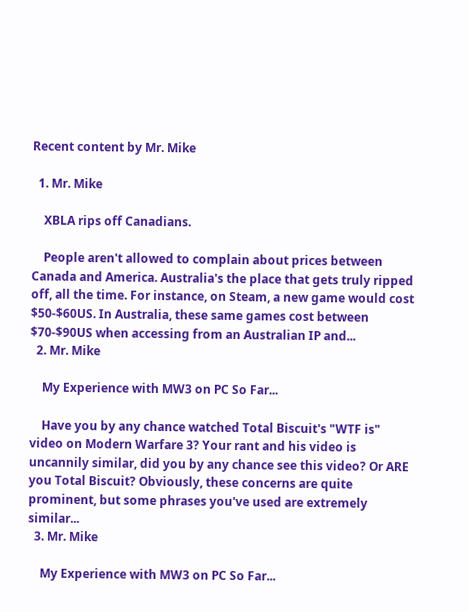Recent content by Mr. Mike

  1. Mr. Mike

    XBLA rips off Canadians.

    People aren't allowed to complain about prices between Canada and America. Australia's the place that gets truly ripped off, all the time. For instance, on Steam, a new game would cost $50-$60US. In Australia, these same games cost between $70-$90US when accessing from an Australian IP and...
  2. Mr. Mike

    My Experience with MW3 on PC So Far...

    Have you by any chance watched Total Biscuit's "WTF is" video on Modern Warfare 3? Your rant and his video is uncannily similar, did you by any chance see this video? Or ARE you Total Biscuit? Obviously, these concerns are quite prominent, but some phrases you've used are extremely similar...
  3. Mr. Mike

    My Experience with MW3 on PC So Far...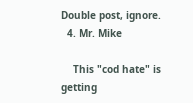Double post, ignore.
  4. Mr. Mike

    This "cod hate" is getting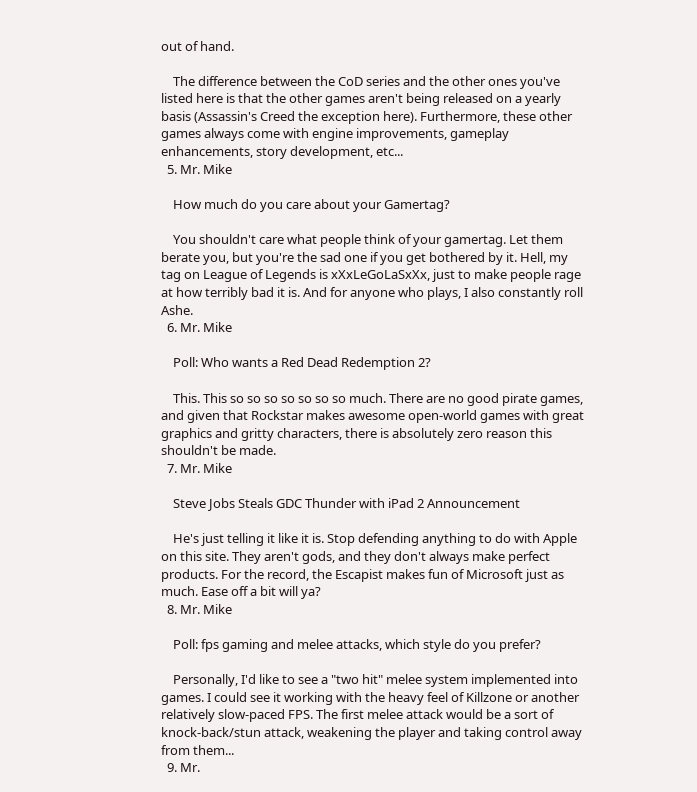out of hand.

    The difference between the CoD series and the other ones you've listed here is that the other games aren't being released on a yearly basis (Assassin's Creed the exception here). Furthermore, these other games always come with engine improvements, gameplay enhancements, story development, etc...
  5. Mr. Mike

    How much do you care about your Gamertag?

    You shouldn't care what people think of your gamertag. Let them berate you, but you're the sad one if you get bothered by it. Hell, my tag on League of Legends is xXxLeGoLaSxXx, just to make people rage at how terribly bad it is. And for anyone who plays, I also constantly roll Ashe.
  6. Mr. Mike

    Poll: Who wants a Red Dead Redemption 2?

    This. This so so so so so so so much. There are no good pirate games, and given that Rockstar makes awesome open-world games with great graphics and gritty characters, there is absolutely zero reason this shouldn't be made.
  7. Mr. Mike

    Steve Jobs Steals GDC Thunder with iPad 2 Announcement

    He's just telling it like it is. Stop defending anything to do with Apple on this site. They aren't gods, and they don't always make perfect products. For the record, the Escapist makes fun of Microsoft just as much. Ease off a bit will ya?
  8. Mr. Mike

    Poll: fps gaming and melee attacks, which style do you prefer?

    Personally, I'd like to see a "two hit" melee system implemented into games. I could see it working with the heavy feel of Killzone or another relatively slow-paced FPS. The first melee attack would be a sort of knock-back/stun attack, weakening the player and taking control away from them...
  9. Mr.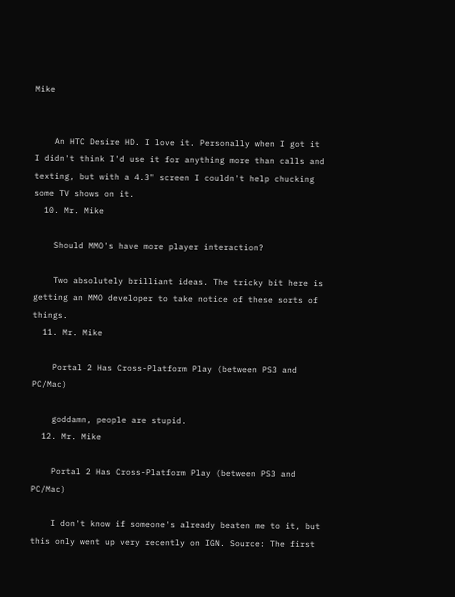Mike


    An HTC Desire HD. I love it. Personally when I got it I didn't think I'd use it for anything more than calls and texting, but with a 4.3" screen I couldn't help chucking some TV shows on it.
  10. Mr. Mike

    Should MMO's have more player interaction?

    Two absolutely brilliant ideas. The tricky bit here is getting an MMO developer to take notice of these sorts of things.
  11. Mr. Mike

    Portal 2 Has Cross-Platform Play (between PS3 and PC/Mac)

    goddamn, people are stupid.
  12. Mr. Mike

    Portal 2 Has Cross-Platform Play (between PS3 and PC/Mac)

    I don't know if someone's already beaten me to it, but this only went up very recently on IGN. Source: The first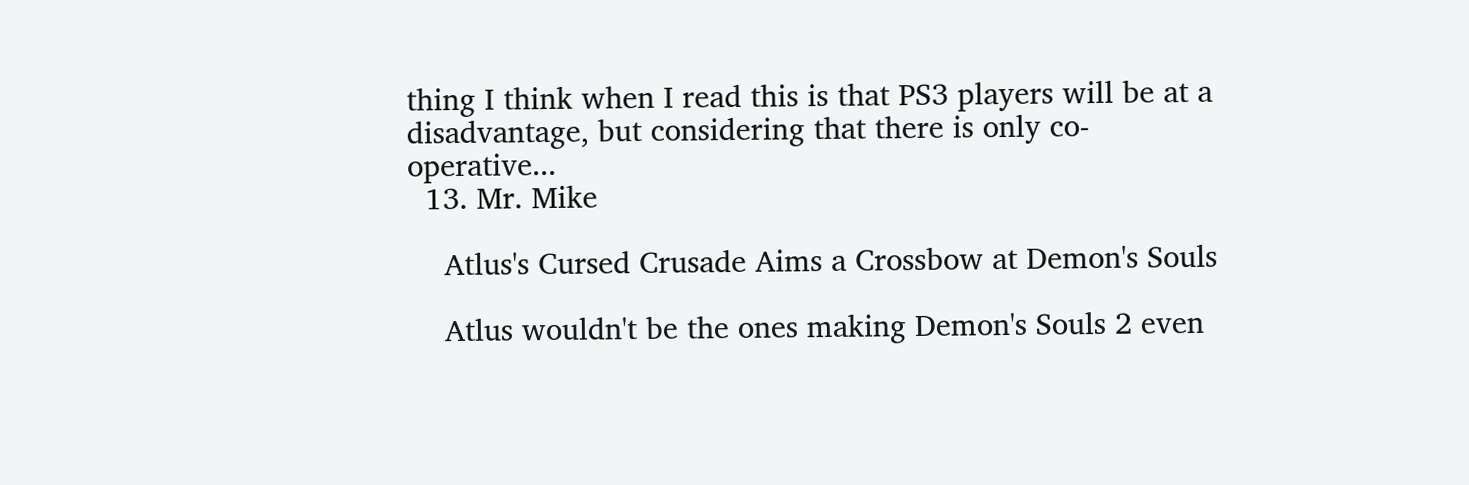thing I think when I read this is that PS3 players will be at a disadvantage, but considering that there is only co-operative...
  13. Mr. Mike

    Atlus's Cursed Crusade Aims a Crossbow at Demon's Souls

    Atlus wouldn't be the ones making Demon's Souls 2 even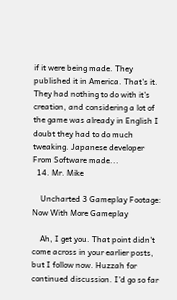if it were being made. They published it in America. That's it. They had nothing to do with it's creation, and considering a lot of the game was already in English I doubt they had to do much tweaking. Japanese developer From Software made...
  14. Mr. Mike

    Uncharted 3 Gameplay Footage: Now With More Gameplay

    Ah, I get you. That point didn't come across in your earlier posts, but I follow now. Huzzah for continued discussion. I'd go so far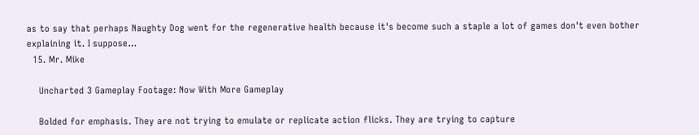as to say that perhaps Naughty Dog went for the regenerative health because it's become such a staple a lot of games don't even bother explaining it. I suppose...
  15. Mr. Mike

    Uncharted 3 Gameplay Footage: Now With More Gameplay

    Bolded for emphasis. They are not trying to emulate or replicate action flicks. They are trying to capture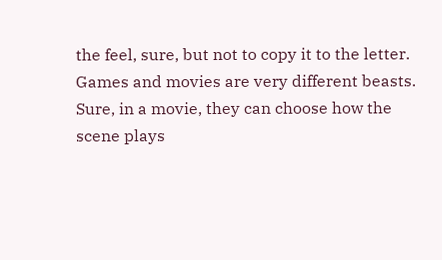the feel, sure, but not to copy it to the letter. Games and movies are very different beasts. Sure, in a movie, they can choose how the scene plays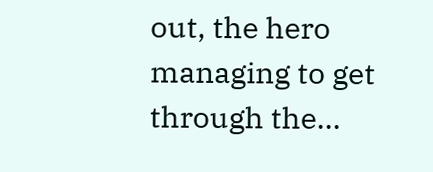out, the hero managing to get through the...